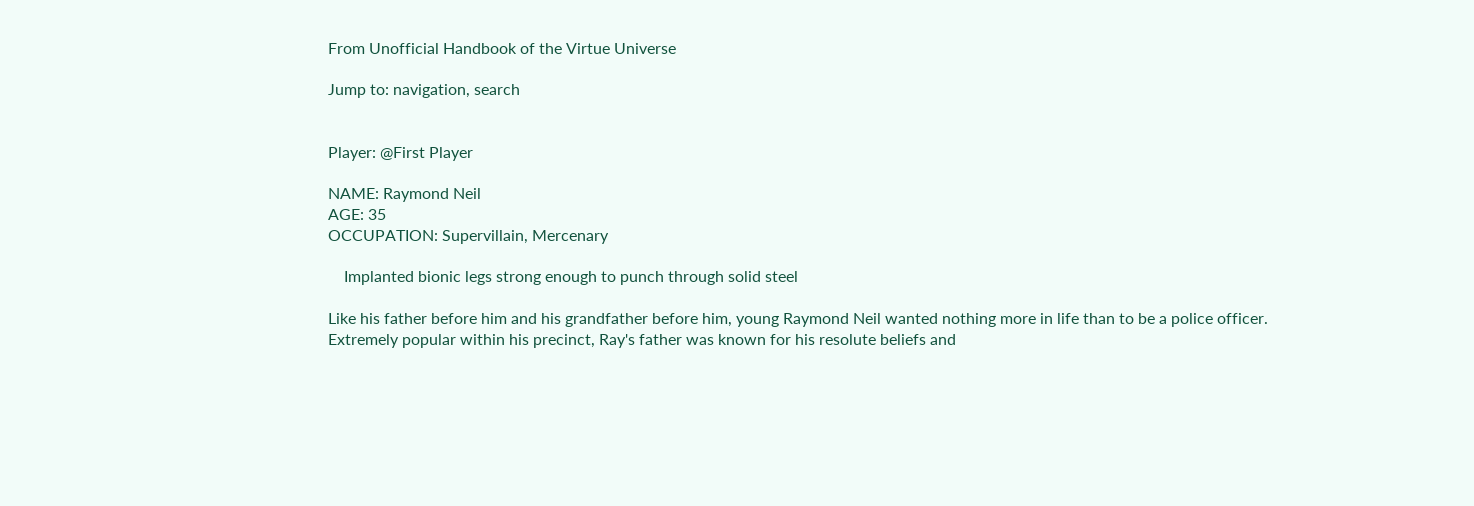From Unofficial Handbook of the Virtue Universe

Jump to: navigation, search


Player: @First Player

NAME: Raymond Neil
AGE: 35
OCCUPATION: Supervillain, Mercenary

    Implanted bionic legs strong enough to punch through solid steel

Like his father before him and his grandfather before him, young Raymond Neil wanted nothing more in life than to be a police officer. Extremely popular within his precinct, Ray's father was known for his resolute beliefs and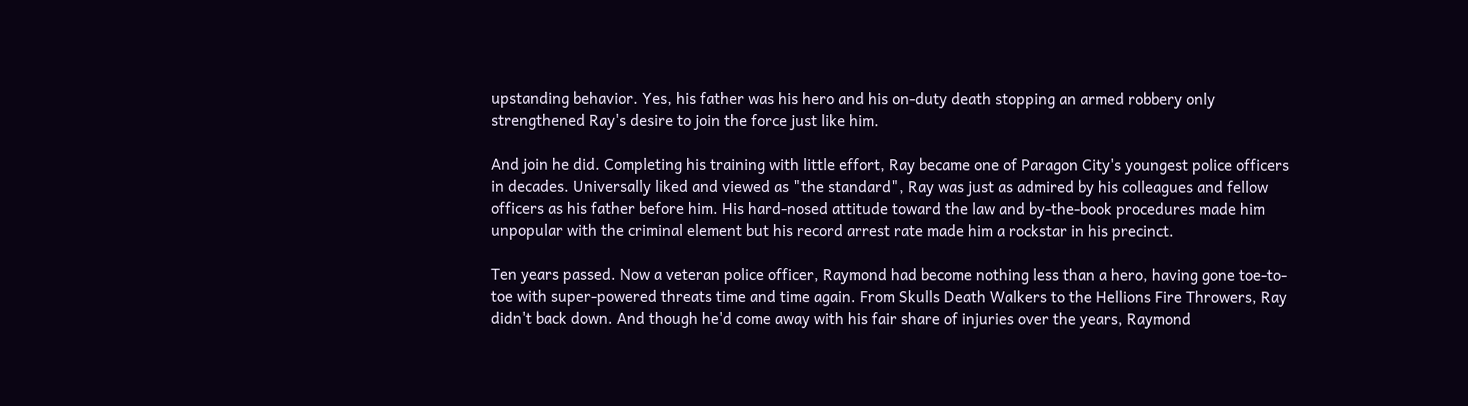upstanding behavior. Yes, his father was his hero and his on-duty death stopping an armed robbery only strengthened Ray's desire to join the force just like him.

And join he did. Completing his training with little effort, Ray became one of Paragon City's youngest police officers in decades. Universally liked and viewed as "the standard", Ray was just as admired by his colleagues and fellow officers as his father before him. His hard-nosed attitude toward the law and by-the-book procedures made him unpopular with the criminal element but his record arrest rate made him a rockstar in his precinct.

Ten years passed. Now a veteran police officer, Raymond had become nothing less than a hero, having gone toe-to-toe with super-powered threats time and time again. From Skulls Death Walkers to the Hellions Fire Throwers, Ray didn't back down. And though he'd come away with his fair share of injuries over the years, Raymond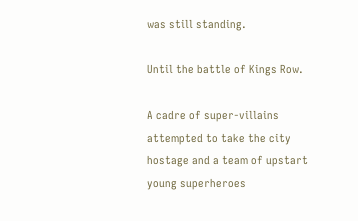was still standing.

Until the battle of Kings Row.

A cadre of super-villains attempted to take the city hostage and a team of upstart young superheroes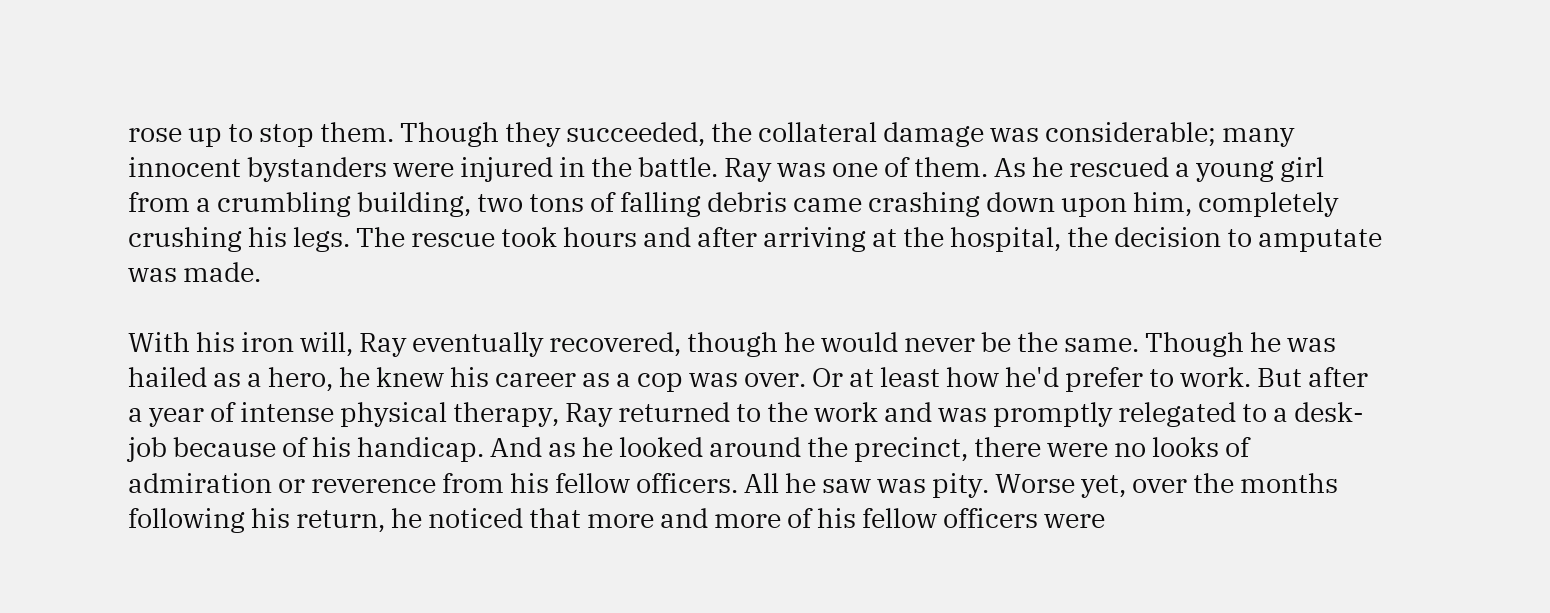rose up to stop them. Though they succeeded, the collateral damage was considerable; many innocent bystanders were injured in the battle. Ray was one of them. As he rescued a young girl from a crumbling building, two tons of falling debris came crashing down upon him, completely crushing his legs. The rescue took hours and after arriving at the hospital, the decision to amputate was made.

With his iron will, Ray eventually recovered, though he would never be the same. Though he was hailed as a hero, he knew his career as a cop was over. Or at least how he'd prefer to work. But after a year of intense physical therapy, Ray returned to the work and was promptly relegated to a desk-job because of his handicap. And as he looked around the precinct, there were no looks of admiration or reverence from his fellow officers. All he saw was pity. Worse yet, over the months following his return, he noticed that more and more of his fellow officers were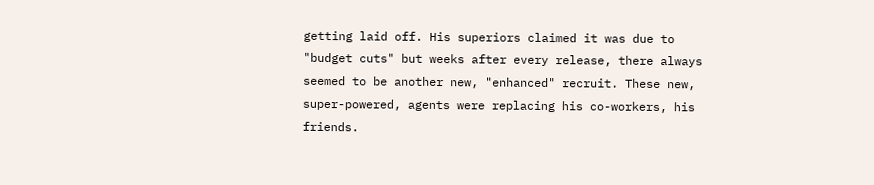getting laid off. His superiors claimed it was due to "budget cuts" but weeks after every release, there always seemed to be another new, "enhanced" recruit. These new, super-powered, agents were replacing his co-workers, his friends.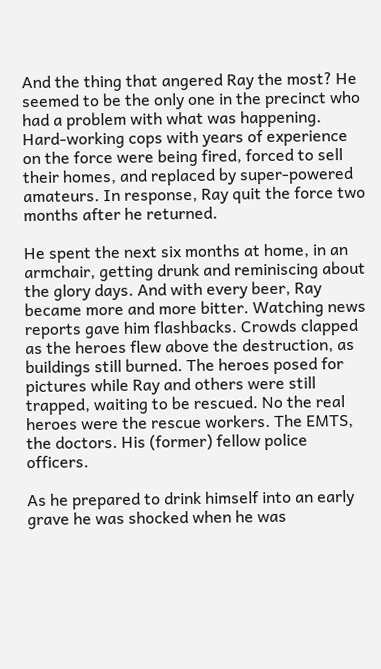And the thing that angered Ray the most? He seemed to be the only one in the precinct who had a problem with what was happening. Hard-working cops with years of experience on the force were being fired, forced to sell their homes, and replaced by super-powered amateurs. In response, Ray quit the force two months after he returned.

He spent the next six months at home, in an armchair, getting drunk and reminiscing about the glory days. And with every beer, Ray became more and more bitter. Watching news reports gave him flashbacks. Crowds clapped as the heroes flew above the destruction, as buildings still burned. The heroes posed for pictures while Ray and others were still trapped, waiting to be rescued. No the real heroes were the rescue workers. The EMTS, the doctors. His (former) fellow police officers.

As he prepared to drink himself into an early grave he was shocked when he was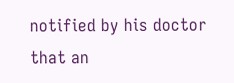notified by his doctor that an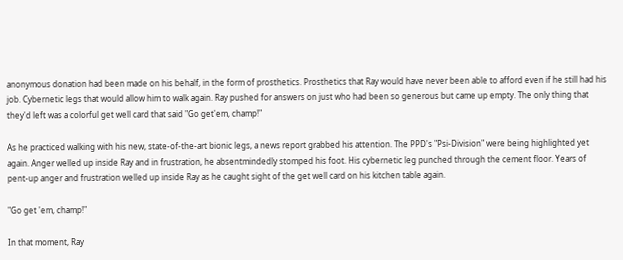anonymous donation had been made on his behalf, in the form of prosthetics. Prosthetics that Ray would have never been able to afford even if he still had his job. Cybernetic legs that would allow him to walk again. Ray pushed for answers on just who had been so generous but came up empty. The only thing that they'd left was a colorful get well card that said "Go get'em, champ!"

As he practiced walking with his new, state-of-the-art bionic legs, a news report grabbed his attention. The PPD's "Psi-Division" were being highlighted yet again. Anger welled up inside Ray and in frustration, he absentmindedly stomped his foot. His cybernetic leg punched through the cement floor. Years of pent-up anger and frustration welled up inside Ray as he caught sight of the get well card on his kitchen table again.

"Go get 'em, champ!"

In that moment, Ray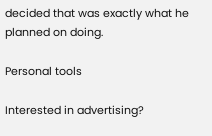decided that was exactly what he planned on doing.

Personal tools

Interested in advertising?